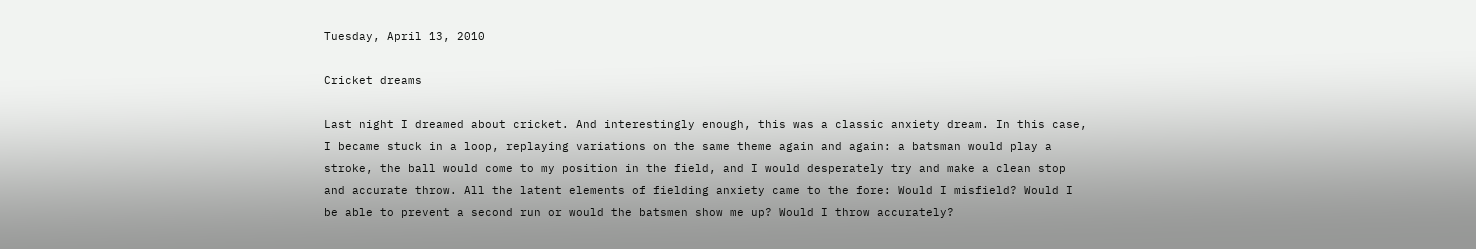Tuesday, April 13, 2010

Cricket dreams

Last night I dreamed about cricket. And interestingly enough, this was a classic anxiety dream. In this case, I became stuck in a loop, replaying variations on the same theme again and again: a batsman would play a stroke, the ball would come to my position in the field, and I would desperately try and make a clean stop and accurate throw. All the latent elements of fielding anxiety came to the fore: Would I misfield? Would I be able to prevent a second run or would the batsmen show me up? Would I throw accurately?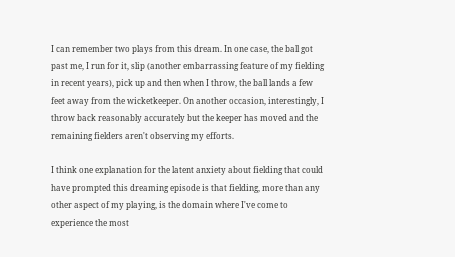I can remember two plays from this dream. In one case, the ball got past me, I run for it, slip (another embarrassing feature of my fielding in recent years), pick up and then when I throw, the ball lands a few feet away from the wicketkeeper. On another occasion, interestingly, I throw back reasonably accurately but the keeper has moved and the remaining fielders aren't observing my efforts.

I think one explanation for the latent anxiety about fielding that could have prompted this dreaming episode is that fielding, more than any other aspect of my playing, is the domain where I've come to experience the most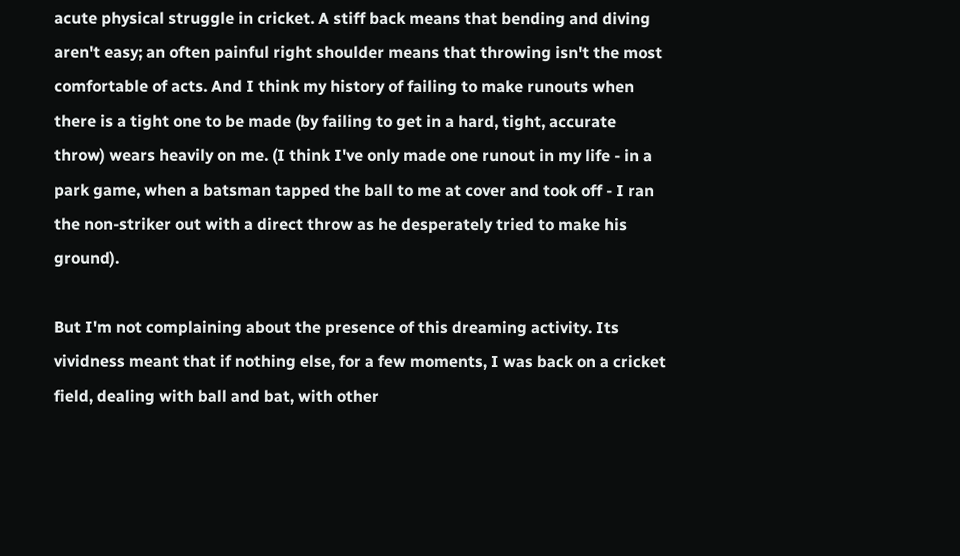acute physical struggle in cricket. A stiff back means that bending and diving aren't easy; an often painful right shoulder means that throwing isn't the most comfortable of acts. And I think my history of failing to make runouts when there is a tight one to be made (by failing to get in a hard, tight, accurate throw) wears heavily on me. (I think I've only made one runout in my life - in a park game, when a batsman tapped the ball to me at cover and took off - I ran the non-striker out with a direct throw as he desperately tried to make his ground).

But I'm not complaining about the presence of this dreaming activity. Its vividness meant that if nothing else, for a few moments, I was back on a cricket field, dealing with ball and bat, with other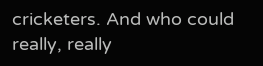cricketers. And who could really, really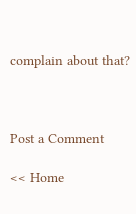complain about that?



Post a Comment

<< Home